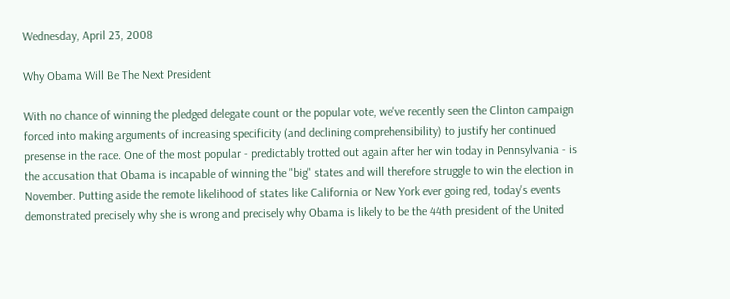Wednesday, April 23, 2008

Why Obama Will Be The Next President

With no chance of winning the pledged delegate count or the popular vote, we've recently seen the Clinton campaign forced into making arguments of increasing specificity (and declining comprehensibility) to justify her continued presense in the race. One of the most popular - predictably trotted out again after her win today in Pennsylvania - is the accusation that Obama is incapable of winning the "big" states and will therefore struggle to win the election in November. Putting aside the remote likelihood of states like California or New York ever going red, today's events demonstrated precisely why she is wrong and precisely why Obama is likely to be the 44th president of the United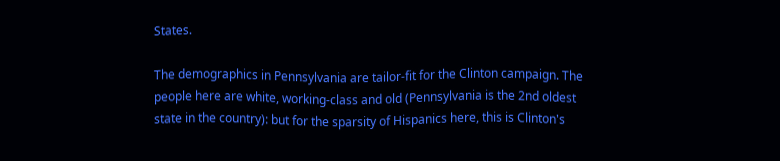States.

The demographics in Pennsylvania are tailor-fit for the Clinton campaign. The people here are white, working-class and old (Pennsylvania is the 2nd oldest state in the country): but for the sparsity of Hispanics here, this is Clinton's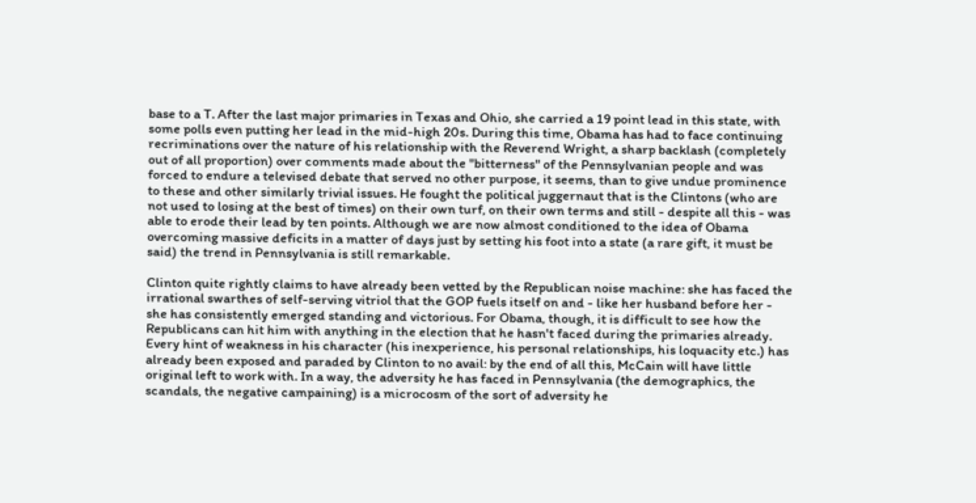base to a T. After the last major primaries in Texas and Ohio, she carried a 19 point lead in this state, with some polls even putting her lead in the mid-high 20s. During this time, Obama has had to face continuing recriminations over the nature of his relationship with the Reverend Wright, a sharp backlash (completely out of all proportion) over comments made about the "bitterness" of the Pennsylvanian people and was forced to endure a televised debate that served no other purpose, it seems, than to give undue prominence to these and other similarly trivial issues. He fought the political juggernaut that is the Clintons (who are not used to losing at the best of times) on their own turf, on their own terms and still - despite all this - was able to erode their lead by ten points. Although we are now almost conditioned to the idea of Obama overcoming massive deficits in a matter of days just by setting his foot into a state (a rare gift, it must be said) the trend in Pennsylvania is still remarkable.

Clinton quite rightly claims to have already been vetted by the Republican noise machine: she has faced the irrational swarthes of self-serving vitriol that the GOP fuels itself on and - like her husband before her - she has consistently emerged standing and victorious. For Obama, though, it is difficult to see how the Republicans can hit him with anything in the election that he hasn't faced during the primaries already. Every hint of weakness in his character (his inexperience, his personal relationships, his loquacity etc.) has already been exposed and paraded by Clinton to no avail: by the end of all this, McCain will have little original left to work with. In a way, the adversity he has faced in Pennsylvania (the demographics, the scandals, the negative campaining) is a microcosm of the sort of adversity he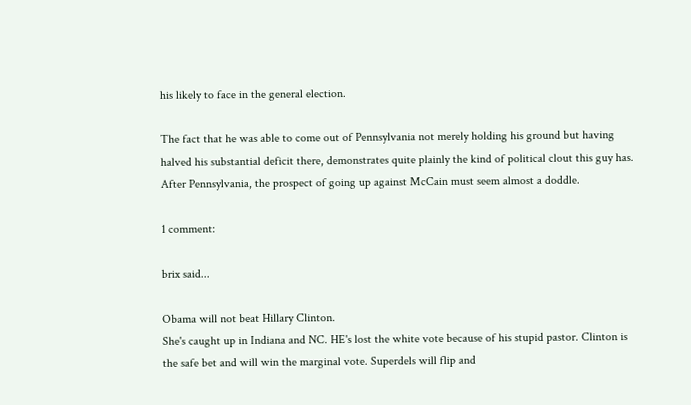his likely to face in the general election.

The fact that he was able to come out of Pennsylvania not merely holding his ground but having halved his substantial deficit there, demonstrates quite plainly the kind of political clout this guy has. After Pennsylvania, the prospect of going up against McCain must seem almost a doddle.

1 comment:

brix said...

Obama will not beat Hillary Clinton.
She's caught up in Indiana and NC. HE's lost the white vote because of his stupid pastor. Clinton is the safe bet and will win the marginal vote. Superdels will flip and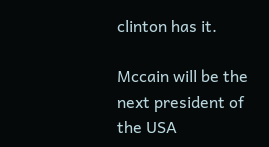clinton has it.

Mccain will be the next president of the USA